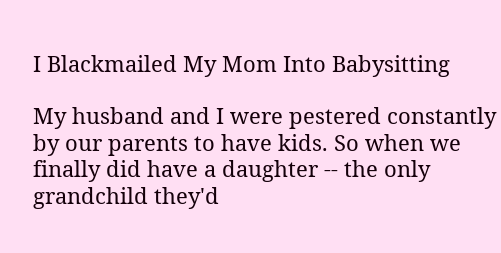I Blackmailed My Mom Into Babysitting

My husband and I were pestered constantly by our parents to have kids. So when we finally did have a daughter -- the only grandchild they'd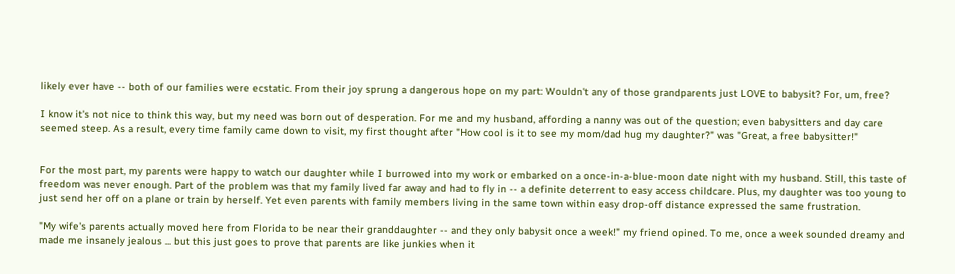likely ever have -- both of our families were ecstatic. From their joy sprung a dangerous hope on my part: Wouldn't any of those grandparents just LOVE to babysit? For, um, free?

I know it's not nice to think this way, but my need was born out of desperation. For me and my husband, affording a nanny was out of the question; even babysitters and day care seemed steep. As a result, every time family came down to visit, my first thought after "How cool is it to see my mom/dad hug my daughter?" was "Great, a free babysitter!"


For the most part, my parents were happy to watch our daughter while I burrowed into my work or embarked on a once-in-a-blue-moon date night with my husband. Still, this taste of freedom was never enough. Part of the problem was that my family lived far away and had to fly in -- a definite deterrent to easy access childcare. Plus, my daughter was too young to just send her off on a plane or train by herself. Yet even parents with family members living in the same town within easy drop-off distance expressed the same frustration.

"My wife's parents actually moved here from Florida to be near their granddaughter -- and they only babysit once a week!" my friend opined. To me, once a week sounded dreamy and made me insanely jealous ... but this just goes to prove that parents are like junkies when it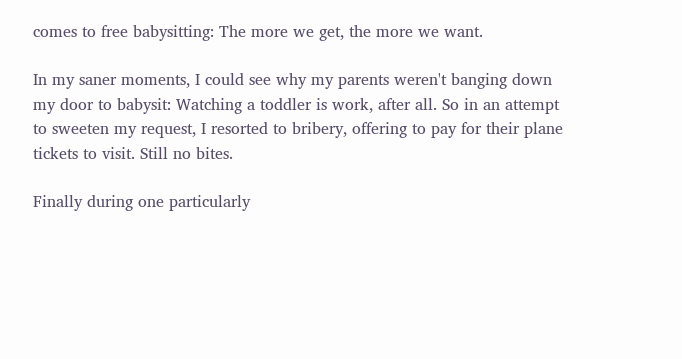comes to free babysitting: The more we get, the more we want.

In my saner moments, I could see why my parents weren't banging down my door to babysit: Watching a toddler is work, after all. So in an attempt to sweeten my request, I resorted to bribery, offering to pay for their plane tickets to visit. Still no bites.

Finally during one particularly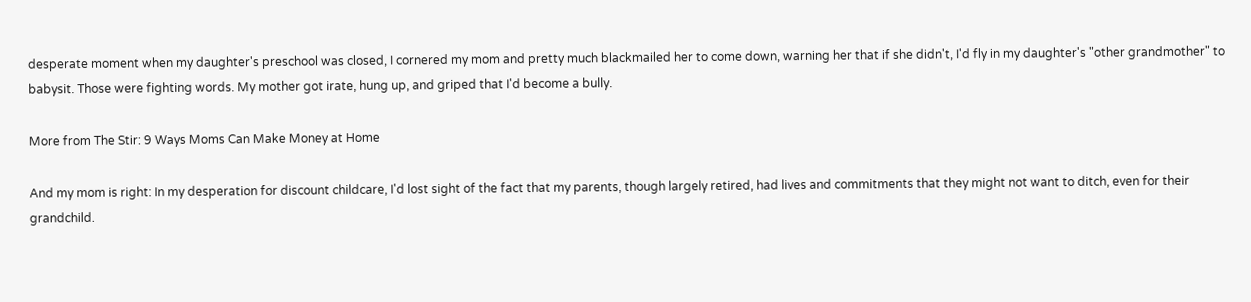desperate moment when my daughter's preschool was closed, I cornered my mom and pretty much blackmailed her to come down, warning her that if she didn't, I'd fly in my daughter's "other grandmother" to babysit. Those were fighting words. My mother got irate, hung up, and griped that I'd become a bully.

More from The Stir: 9 Ways Moms Can Make Money at Home

And my mom is right: In my desperation for discount childcare, I'd lost sight of the fact that my parents, though largely retired, had lives and commitments that they might not want to ditch, even for their grandchild.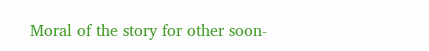Moral of the story for other soon-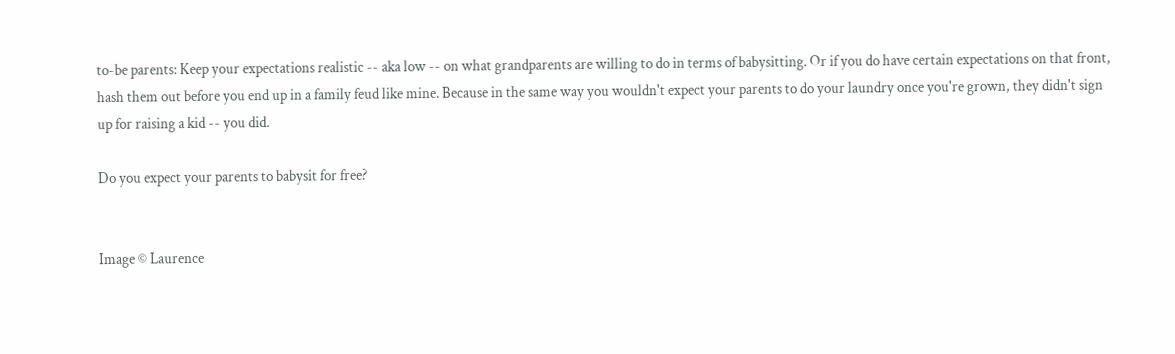to-be parents: Keep your expectations realistic -- aka low -- on what grandparents are willing to do in terms of babysitting. Or if you do have certain expectations on that front, hash them out before you end up in a family feud like mine. Because in the same way you wouldn't expect your parents to do your laundry once you're grown, they didn't sign up for raising a kid -- you did.

Do you expect your parents to babysit for free?


Image © Laurence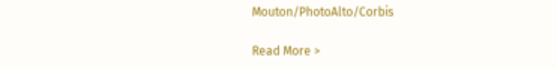Mouton/PhotoAlto/Corbis

Read More >